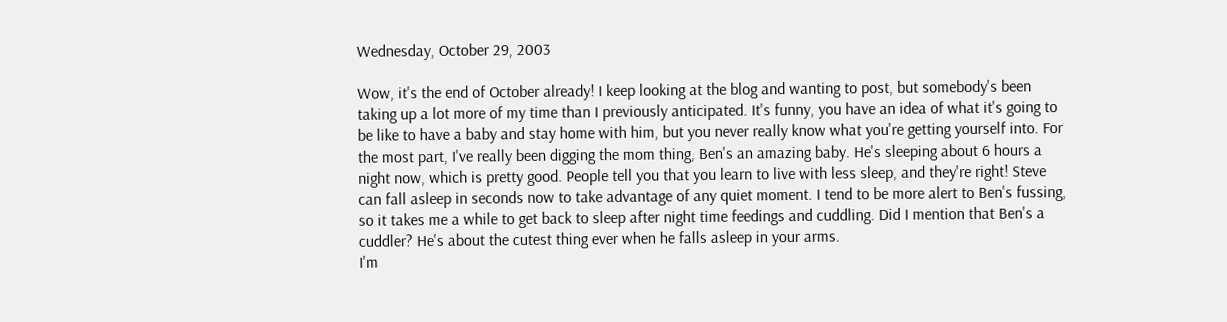Wednesday, October 29, 2003

Wow, it's the end of October already! I keep looking at the blog and wanting to post, but somebody's been taking up a lot more of my time than I previously anticipated. It's funny, you have an idea of what it's going to be like to have a baby and stay home with him, but you never really know what you're getting yourself into. For the most part, I've really been digging the mom thing, Ben's an amazing baby. He's sleeping about 6 hours a night now, which is pretty good. People tell you that you learn to live with less sleep, and they're right! Steve can fall asleep in seconds now to take advantage of any quiet moment. I tend to be more alert to Ben's fussing, so it takes me a while to get back to sleep after night time feedings and cuddling. Did I mention that Ben's a cuddler? He's about the cutest thing ever when he falls asleep in your arms.
I'm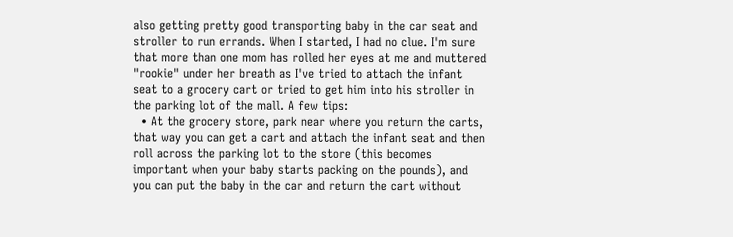also getting pretty good transporting baby in the car seat and stroller to run errands. When I started, I had no clue. I'm sure that more than one mom has rolled her eyes at me and muttered "rookie" under her breath as I've tried to attach the infant seat to a grocery cart or tried to get him into his stroller in the parking lot of the mall. A few tips:
  • At the grocery store, park near where you return the carts, that way you can get a cart and attach the infant seat and then roll across the parking lot to the store (this becomes important when your baby starts packing on the pounds), and you can put the baby in the car and return the cart without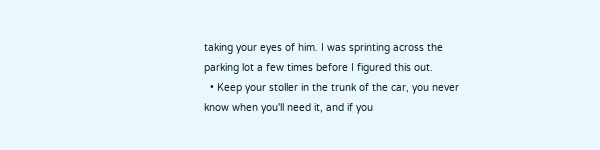taking your eyes of him. I was sprinting across the parking lot a few times before I figured this out.
  • Keep your stoller in the trunk of the car, you never know when you'll need it, and if you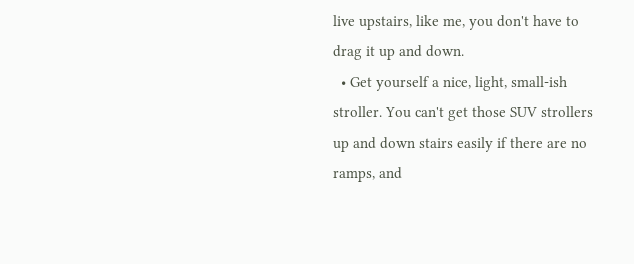live upstairs, like me, you don't have to drag it up and down.
  • Get yourself a nice, light, small-ish stroller. You can't get those SUV strollers up and down stairs easily if there are no ramps, and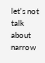let's not talk about narrow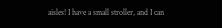aisles! I have a small stroller, and I can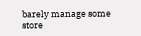barely manage some store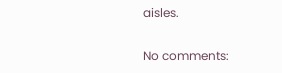aisles.

No comments: